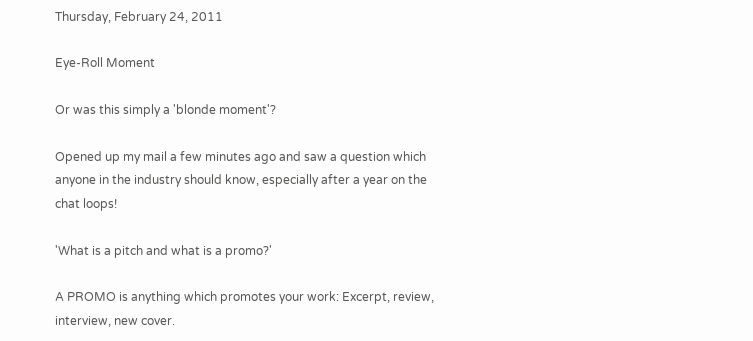Thursday, February 24, 2011

Eye-Roll Moment

Or was this simply a 'blonde moment'?

Opened up my mail a few minutes ago and saw a question which anyone in the industry should know, especially after a year on the chat loops!

'What is a pitch and what is a promo?'

A PROMO is anything which promotes your work: Excerpt, review, interview, new cover.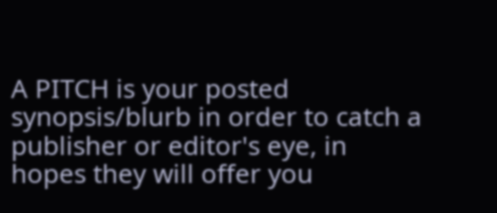A PITCH is your posted synopsis/blurb in order to catch a publisher or editor's eye, in hopes they will offer you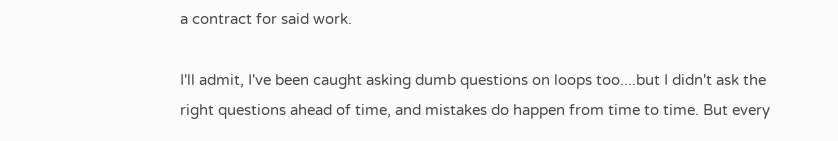a contract for said work.

I'll admit, I've been caught asking dumb questions on loops too....but I didn't ask the right questions ahead of time, and mistakes do happen from time to time. But every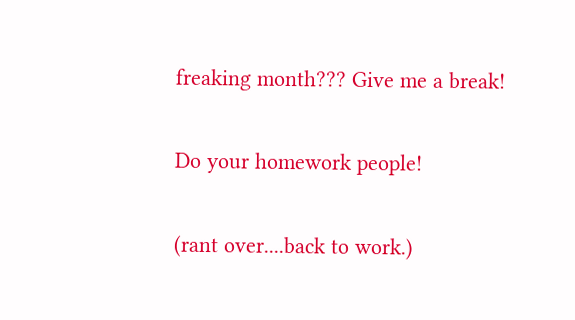freaking month??? Give me a break!

Do your homework people!

(rant over....back to work.)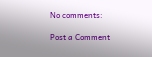No comments:

Post a Comment